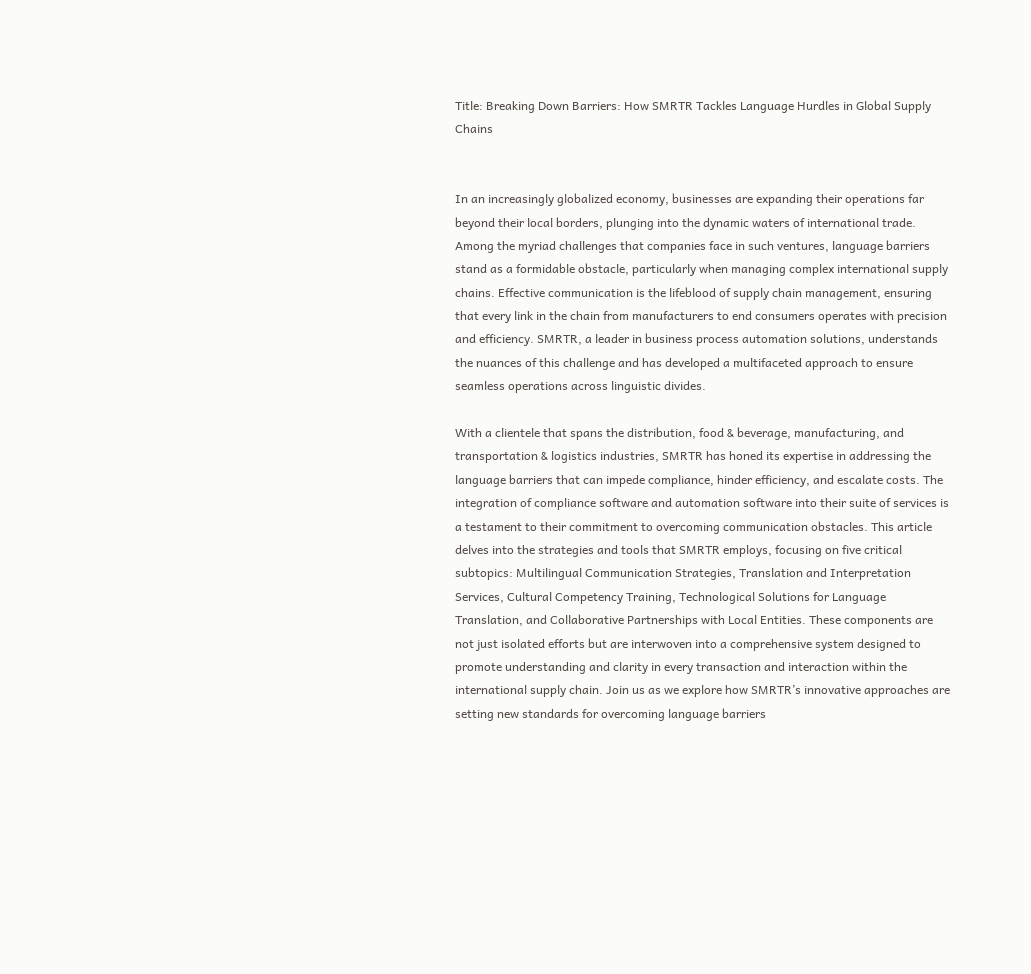Title: Breaking Down Barriers: How SMRTR Tackles Language Hurdles in Global Supply Chains


In an increasingly globalized economy, businesses are expanding their operations far beyond their local borders, plunging into the dynamic waters of international trade. Among the myriad challenges that companies face in such ventures, language barriers stand as a formidable obstacle, particularly when managing complex international supply chains. Effective communication is the lifeblood of supply chain management, ensuring that every link in the chain from manufacturers to end consumers operates with precision and efficiency. SMRTR, a leader in business process automation solutions, understands the nuances of this challenge and has developed a multifaceted approach to ensure seamless operations across linguistic divides.

With a clientele that spans the distribution, food & beverage, manufacturing, and transportation & logistics industries, SMRTR has honed its expertise in addressing the language barriers that can impede compliance, hinder efficiency, and escalate costs. The integration of compliance software and automation software into their suite of services is a testament to their commitment to overcoming communication obstacles. This article delves into the strategies and tools that SMRTR employs, focusing on five critical subtopics: Multilingual Communication Strategies, Translation and Interpretation Services, Cultural Competency Training, Technological Solutions for Language Translation, and Collaborative Partnerships with Local Entities. These components are not just isolated efforts but are interwoven into a comprehensive system designed to promote understanding and clarity in every transaction and interaction within the international supply chain. Join us as we explore how SMRTR’s innovative approaches are setting new standards for overcoming language barriers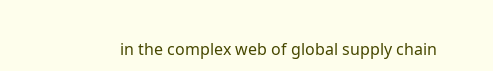in the complex web of global supply chain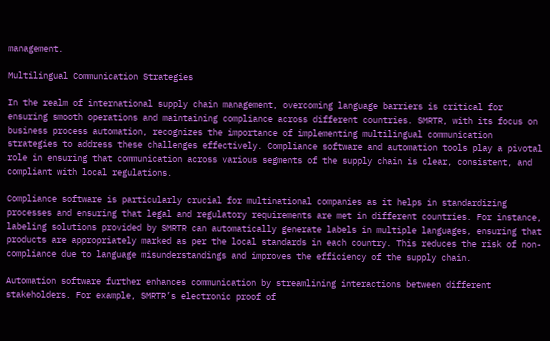management.

Multilingual Communication Strategies

In the realm of international supply chain management, overcoming language barriers is critical for ensuring smooth operations and maintaining compliance across different countries. SMRTR, with its focus on business process automation, recognizes the importance of implementing multilingual communication strategies to address these challenges effectively. Compliance software and automation tools play a pivotal role in ensuring that communication across various segments of the supply chain is clear, consistent, and compliant with local regulations.

Compliance software is particularly crucial for multinational companies as it helps in standardizing processes and ensuring that legal and regulatory requirements are met in different countries. For instance, labeling solutions provided by SMRTR can automatically generate labels in multiple languages, ensuring that products are appropriately marked as per the local standards in each country. This reduces the risk of non-compliance due to language misunderstandings and improves the efficiency of the supply chain.

Automation software further enhances communication by streamlining interactions between different stakeholders. For example, SMRTR’s electronic proof of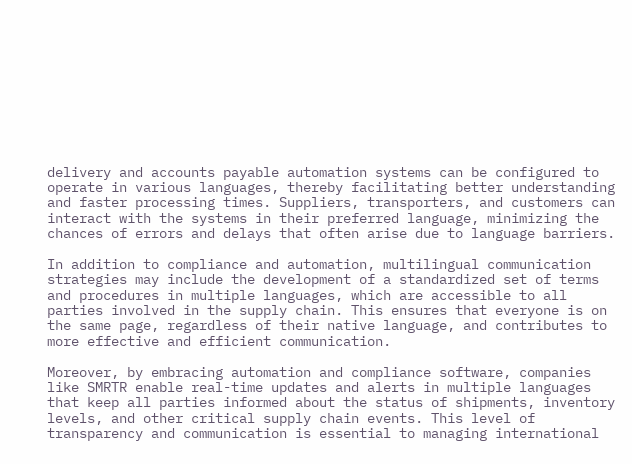delivery and accounts payable automation systems can be configured to operate in various languages, thereby facilitating better understanding and faster processing times. Suppliers, transporters, and customers can interact with the systems in their preferred language, minimizing the chances of errors and delays that often arise due to language barriers.

In addition to compliance and automation, multilingual communication strategies may include the development of a standardized set of terms and procedures in multiple languages, which are accessible to all parties involved in the supply chain. This ensures that everyone is on the same page, regardless of their native language, and contributes to more effective and efficient communication.

Moreover, by embracing automation and compliance software, companies like SMRTR enable real-time updates and alerts in multiple languages that keep all parties informed about the status of shipments, inventory levels, and other critical supply chain events. This level of transparency and communication is essential to managing international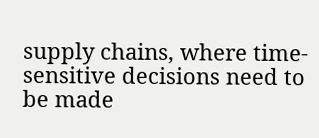supply chains, where time-sensitive decisions need to be made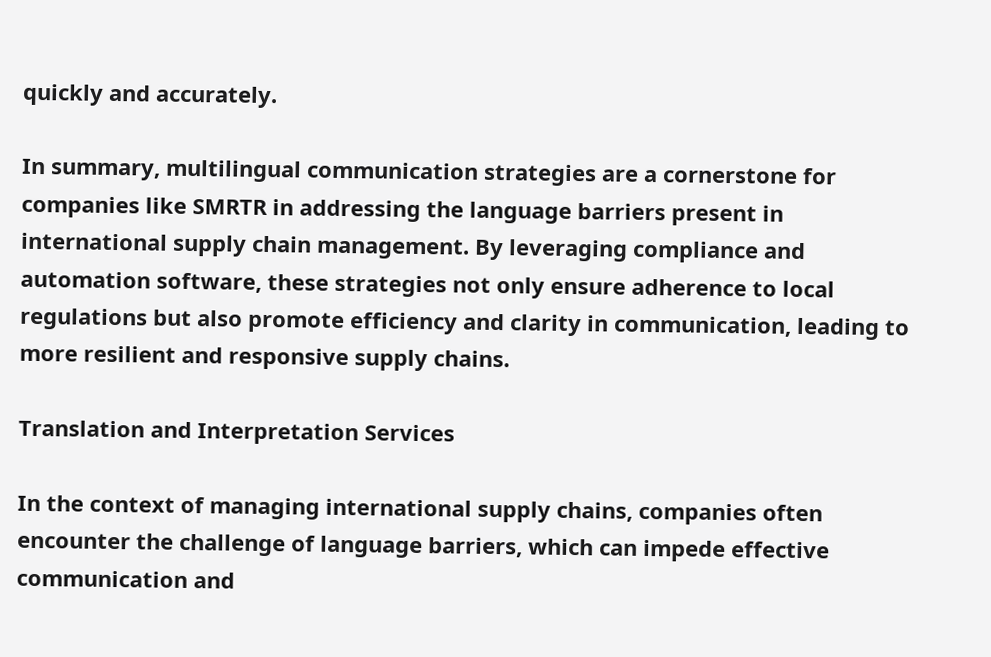quickly and accurately.

In summary, multilingual communication strategies are a cornerstone for companies like SMRTR in addressing the language barriers present in international supply chain management. By leveraging compliance and automation software, these strategies not only ensure adherence to local regulations but also promote efficiency and clarity in communication, leading to more resilient and responsive supply chains.

Translation and Interpretation Services

In the context of managing international supply chains, companies often encounter the challenge of language barriers, which can impede effective communication and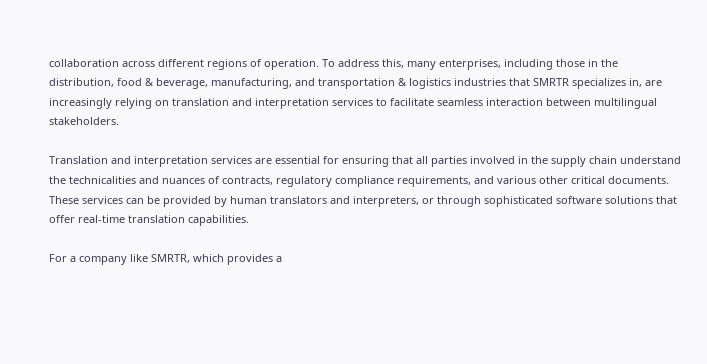collaboration across different regions of operation. To address this, many enterprises, including those in the distribution, food & beverage, manufacturing, and transportation & logistics industries that SMRTR specializes in, are increasingly relying on translation and interpretation services to facilitate seamless interaction between multilingual stakeholders.

Translation and interpretation services are essential for ensuring that all parties involved in the supply chain understand the technicalities and nuances of contracts, regulatory compliance requirements, and various other critical documents. These services can be provided by human translators and interpreters, or through sophisticated software solutions that offer real-time translation capabilities.

For a company like SMRTR, which provides a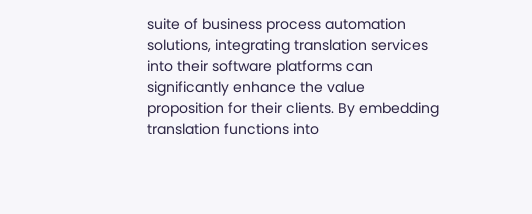suite of business process automation solutions, integrating translation services into their software platforms can significantly enhance the value proposition for their clients. By embedding translation functions into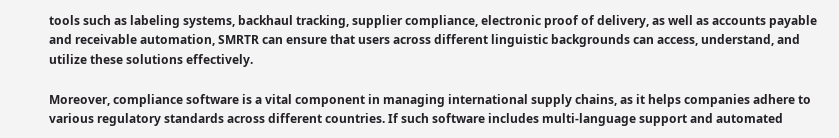tools such as labeling systems, backhaul tracking, supplier compliance, electronic proof of delivery, as well as accounts payable and receivable automation, SMRTR can ensure that users across different linguistic backgrounds can access, understand, and utilize these solutions effectively.

Moreover, compliance software is a vital component in managing international supply chains, as it helps companies adhere to various regulatory standards across different countries. If such software includes multi-language support and automated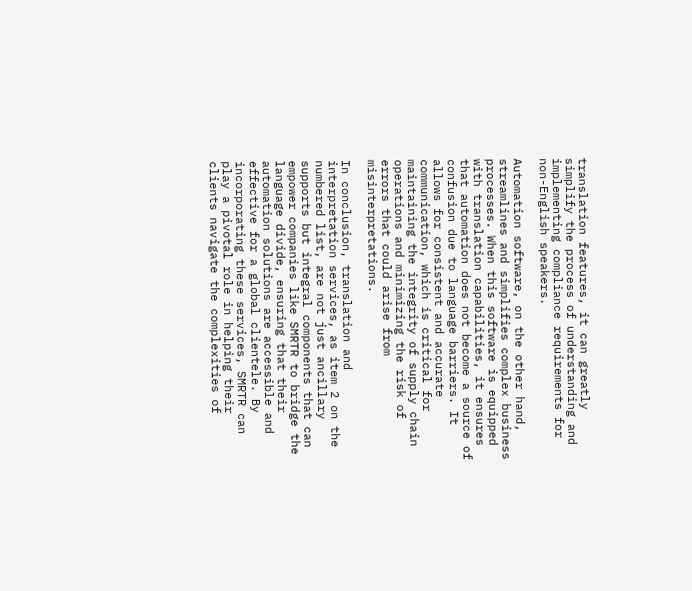translation features, it can greatly simplify the process of understanding and implementing compliance requirements for non-English speakers.

Automation software, on the other hand, streamlines and simplifies complex business processes. When this software is equipped with translation capabilities, it ensures that automation does not become a source of confusion due to language barriers. It allows for consistent and accurate communication, which is critical for maintaining the integrity of supply chain operations and minimizing the risk of errors that could arise from misinterpretations.

In conclusion, translation and interpretation services, as item 2 on the numbered list, are not just ancillary supports but integral components that can empower companies like SMRTR to bridge the language divide, ensuring that their automation solutions are accessible and effective for a global clientele. By incorporating these services, SMRTR can play a pivotal role in helping their clients navigate the complexities of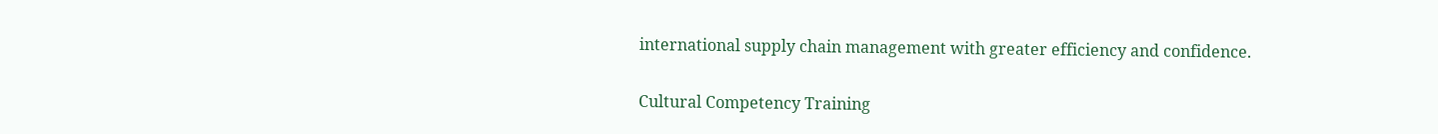international supply chain management with greater efficiency and confidence.

Cultural Competency Training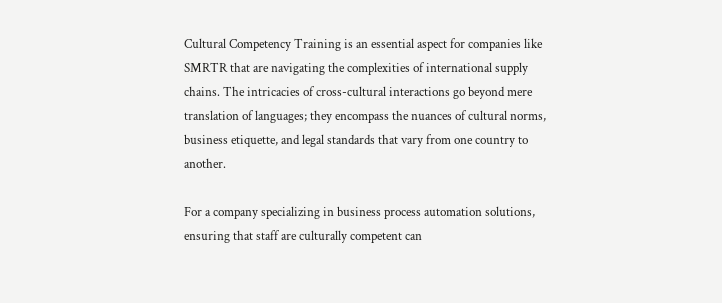Cultural Competency Training is an essential aspect for companies like SMRTR that are navigating the complexities of international supply chains. The intricacies of cross-cultural interactions go beyond mere translation of languages; they encompass the nuances of cultural norms, business etiquette, and legal standards that vary from one country to another.

For a company specializing in business process automation solutions, ensuring that staff are culturally competent can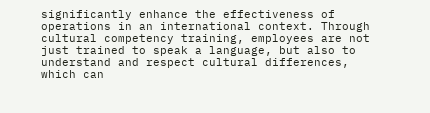significantly enhance the effectiveness of operations in an international context. Through cultural competency training, employees are not just trained to speak a language, but also to understand and respect cultural differences, which can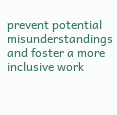prevent potential misunderstandings and foster a more inclusive work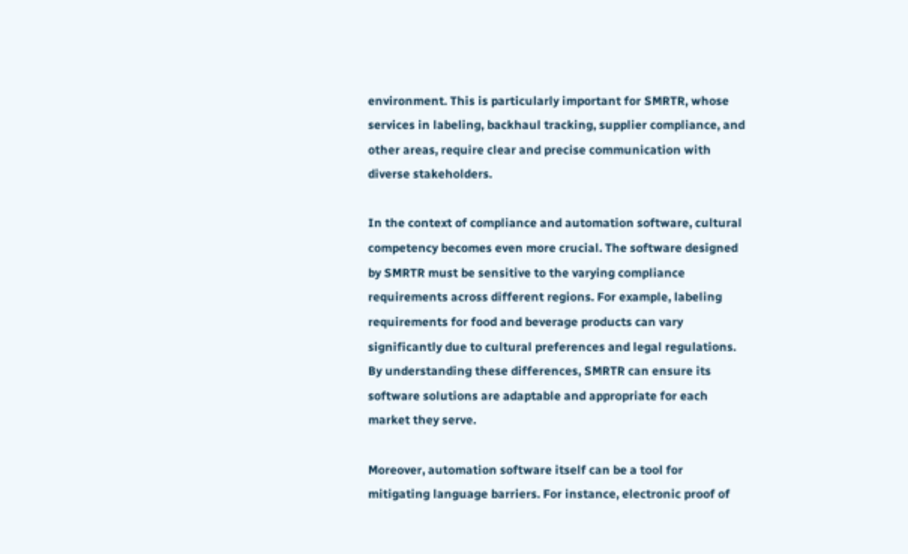environment. This is particularly important for SMRTR, whose services in labeling, backhaul tracking, supplier compliance, and other areas, require clear and precise communication with diverse stakeholders.

In the context of compliance and automation software, cultural competency becomes even more crucial. The software designed by SMRTR must be sensitive to the varying compliance requirements across different regions. For example, labeling requirements for food and beverage products can vary significantly due to cultural preferences and legal regulations. By understanding these differences, SMRTR can ensure its software solutions are adaptable and appropriate for each market they serve.

Moreover, automation software itself can be a tool for mitigating language barriers. For instance, electronic proof of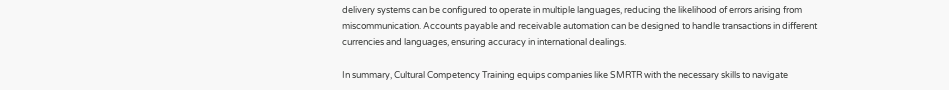delivery systems can be configured to operate in multiple languages, reducing the likelihood of errors arising from miscommunication. Accounts payable and receivable automation can be designed to handle transactions in different currencies and languages, ensuring accuracy in international dealings.

In summary, Cultural Competency Training equips companies like SMRTR with the necessary skills to navigate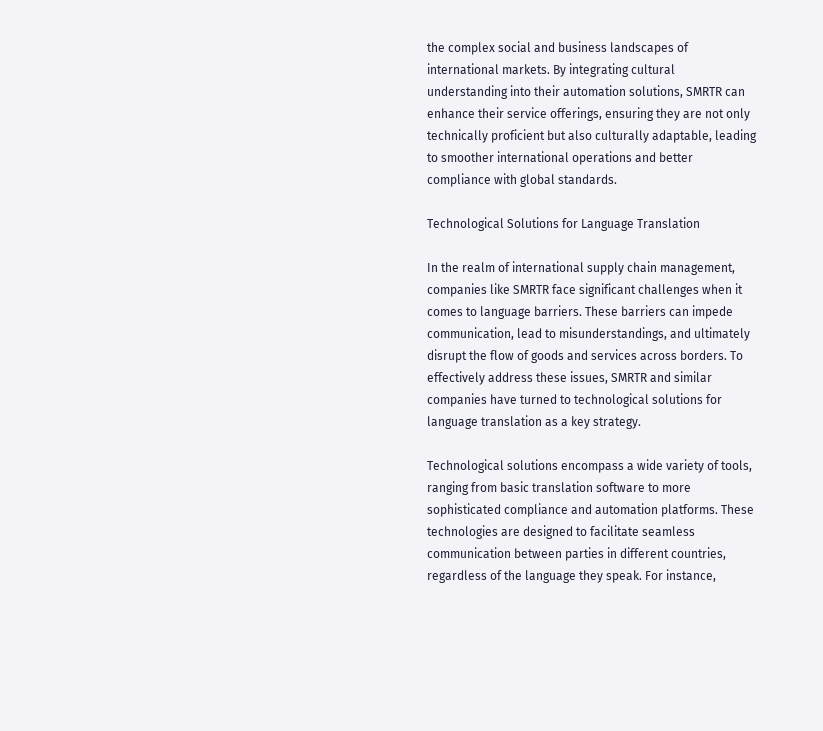the complex social and business landscapes of international markets. By integrating cultural understanding into their automation solutions, SMRTR can enhance their service offerings, ensuring they are not only technically proficient but also culturally adaptable, leading to smoother international operations and better compliance with global standards.

Technological Solutions for Language Translation

In the realm of international supply chain management, companies like SMRTR face significant challenges when it comes to language barriers. These barriers can impede communication, lead to misunderstandings, and ultimately disrupt the flow of goods and services across borders. To effectively address these issues, SMRTR and similar companies have turned to technological solutions for language translation as a key strategy.

Technological solutions encompass a wide variety of tools, ranging from basic translation software to more sophisticated compliance and automation platforms. These technologies are designed to facilitate seamless communication between parties in different countries, regardless of the language they speak. For instance,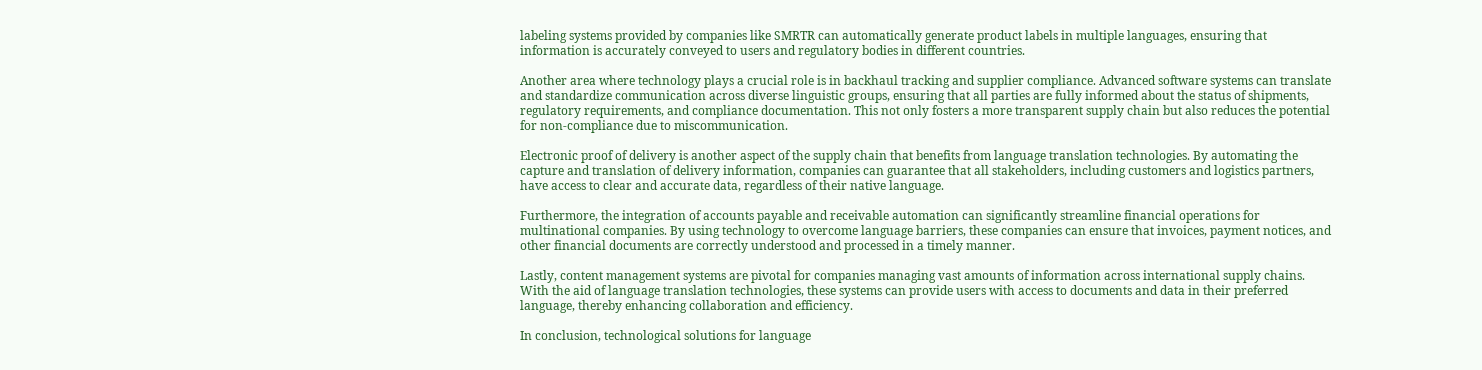labeling systems provided by companies like SMRTR can automatically generate product labels in multiple languages, ensuring that information is accurately conveyed to users and regulatory bodies in different countries.

Another area where technology plays a crucial role is in backhaul tracking and supplier compliance. Advanced software systems can translate and standardize communication across diverse linguistic groups, ensuring that all parties are fully informed about the status of shipments, regulatory requirements, and compliance documentation. This not only fosters a more transparent supply chain but also reduces the potential for non-compliance due to miscommunication.

Electronic proof of delivery is another aspect of the supply chain that benefits from language translation technologies. By automating the capture and translation of delivery information, companies can guarantee that all stakeholders, including customers and logistics partners, have access to clear and accurate data, regardless of their native language.

Furthermore, the integration of accounts payable and receivable automation can significantly streamline financial operations for multinational companies. By using technology to overcome language barriers, these companies can ensure that invoices, payment notices, and other financial documents are correctly understood and processed in a timely manner.

Lastly, content management systems are pivotal for companies managing vast amounts of information across international supply chains. With the aid of language translation technologies, these systems can provide users with access to documents and data in their preferred language, thereby enhancing collaboration and efficiency.

In conclusion, technological solutions for language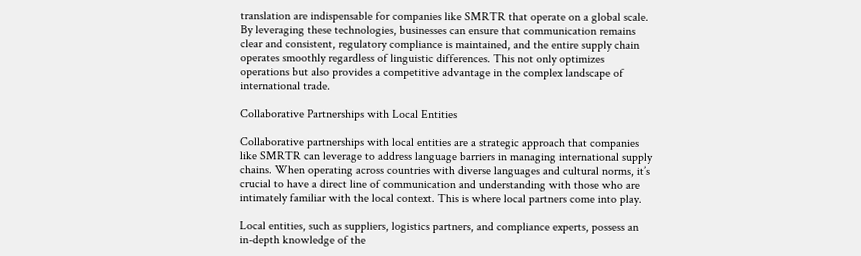translation are indispensable for companies like SMRTR that operate on a global scale. By leveraging these technologies, businesses can ensure that communication remains clear and consistent, regulatory compliance is maintained, and the entire supply chain operates smoothly regardless of linguistic differences. This not only optimizes operations but also provides a competitive advantage in the complex landscape of international trade.

Collaborative Partnerships with Local Entities

Collaborative partnerships with local entities are a strategic approach that companies like SMRTR can leverage to address language barriers in managing international supply chains. When operating across countries with diverse languages and cultural norms, it’s crucial to have a direct line of communication and understanding with those who are intimately familiar with the local context. This is where local partners come into play.

Local entities, such as suppliers, logistics partners, and compliance experts, possess an in-depth knowledge of the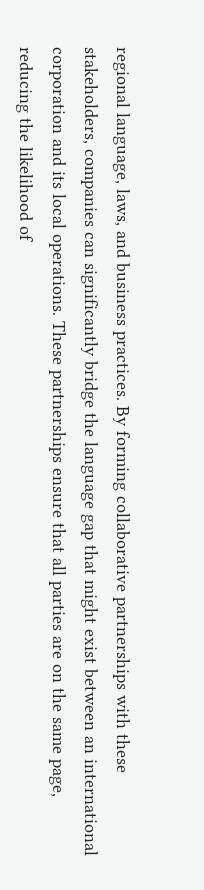regional language, laws, and business practices. By forming collaborative partnerships with these stakeholders, companies can significantly bridge the language gap that might exist between an international corporation and its local operations. These partnerships ensure that all parties are on the same page, reducing the likelihood of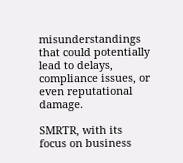misunderstandings that could potentially lead to delays, compliance issues, or even reputational damage.

SMRTR, with its focus on business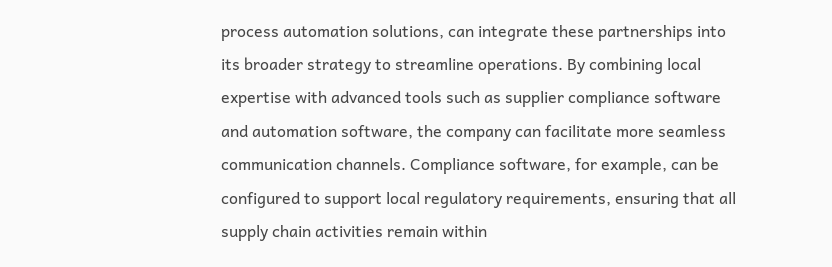process automation solutions, can integrate these partnerships into its broader strategy to streamline operations. By combining local expertise with advanced tools such as supplier compliance software and automation software, the company can facilitate more seamless communication channels. Compliance software, for example, can be configured to support local regulatory requirements, ensuring that all supply chain activities remain within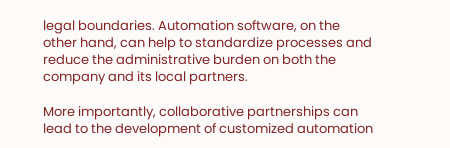legal boundaries. Automation software, on the other hand, can help to standardize processes and reduce the administrative burden on both the company and its local partners.

More importantly, collaborative partnerships can lead to the development of customized automation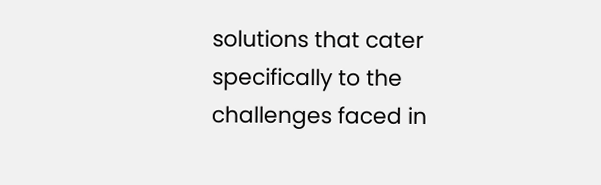solutions that cater specifically to the challenges faced in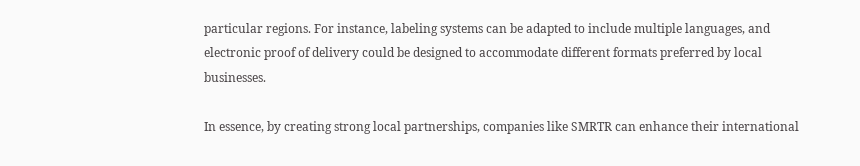particular regions. For instance, labeling systems can be adapted to include multiple languages, and electronic proof of delivery could be designed to accommodate different formats preferred by local businesses.

In essence, by creating strong local partnerships, companies like SMRTR can enhance their international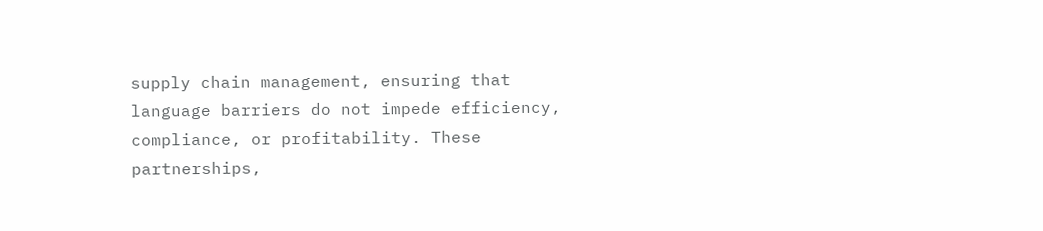supply chain management, ensuring that language barriers do not impede efficiency, compliance, or profitability. These partnerships,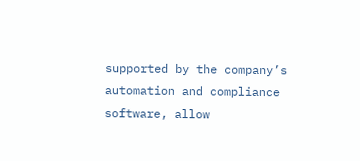supported by the company’s automation and compliance software, allow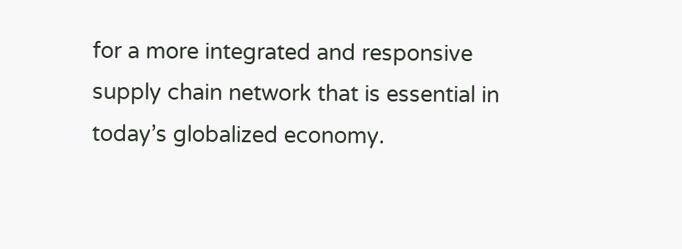for a more integrated and responsive supply chain network that is essential in today’s globalized economy.